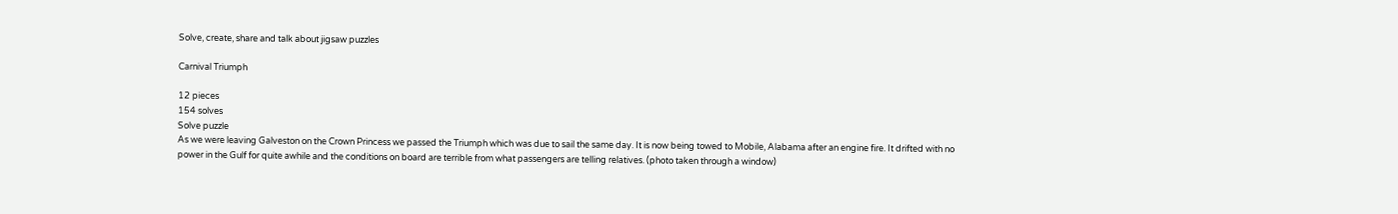Solve, create, share and talk about jigsaw puzzles

Carnival Triumph

12 pieces
154 solves
Solve puzzle
As we were leaving Galveston on the Crown Princess we passed the Triumph which was due to sail the same day. It is now being towed to Mobile, Alabama after an engine fire. It drifted with no power in the Gulf for quite awhile and the conditions on board are terrible from what passengers are telling relatives. (photo taken through a window)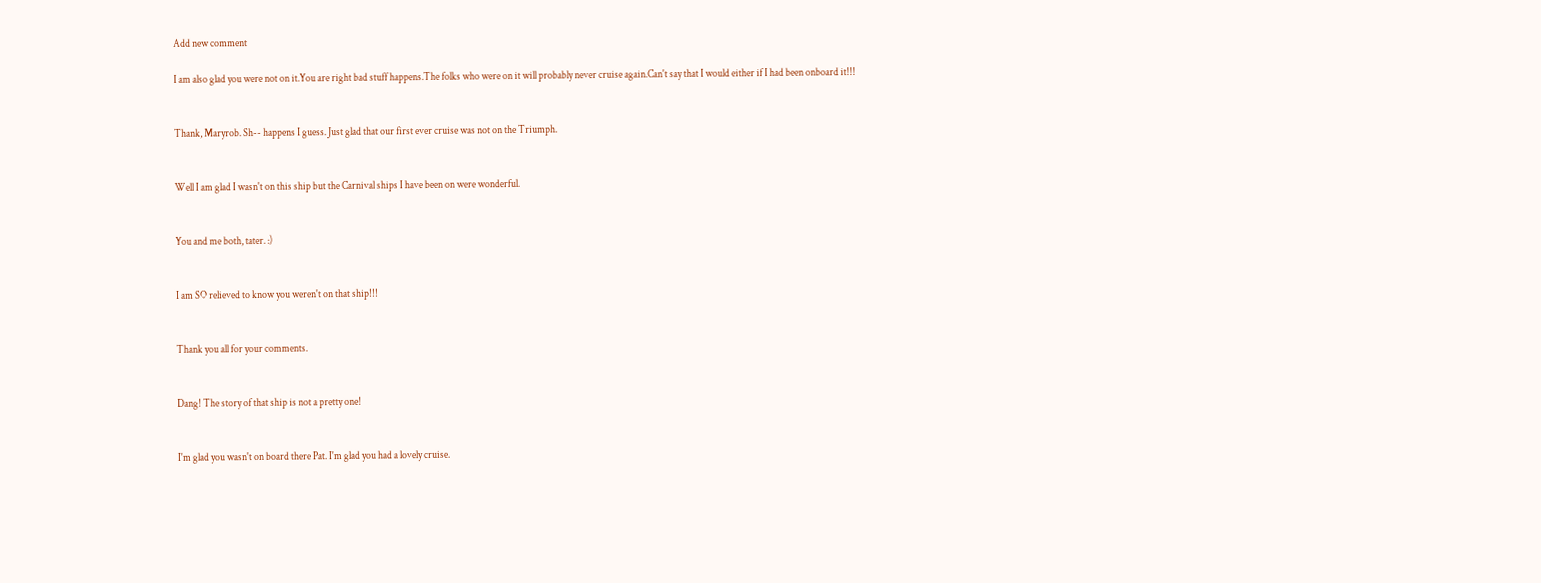Add new comment

I am also glad you were not on it.You are right bad stuff happens.The folks who were on it will probably never cruise again.Can't say that I would either if I had been onboard it!!!


Thank, Maryrob. Sh-- happens I guess. Just glad that our first ever cruise was not on the Triumph.


Well I am glad I wasn't on this ship but the Carnival ships I have been on were wonderful.


You and me both, tater. :)


I am SO relieved to know you weren't on that ship!!!


Thank you all for your comments.


Dang! The story of that ship is not a pretty one!


I'm glad you wasn't on board there Pat. I'm glad you had a lovely cruise.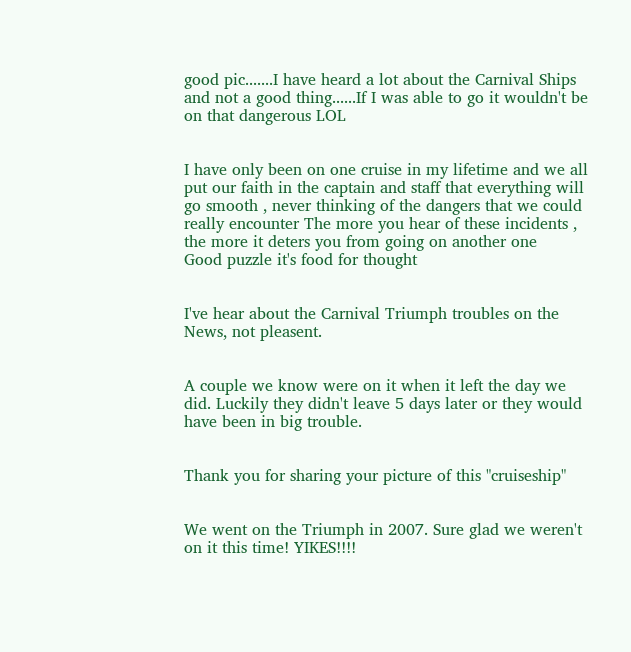good pic.......I have heard a lot about the Carnival Ships and not a good thing......If I was able to go it wouldn't be on that dangerous LOL


I have only been on one cruise in my lifetime and we all put our faith in the captain and staff that everything will go smooth , never thinking of the dangers that we could really encounter The more you hear of these incidents , the more it deters you from going on another one
Good puzzle it's food for thought


I've hear about the Carnival Triumph troubles on the News, not pleasent.


A couple we know were on it when it left the day we did. Luckily they didn't leave 5 days later or they would have been in big trouble.


Thank you for sharing your picture of this "cruiseship"


We went on the Triumph in 2007. Sure glad we weren't on it this time! YIKES!!!!